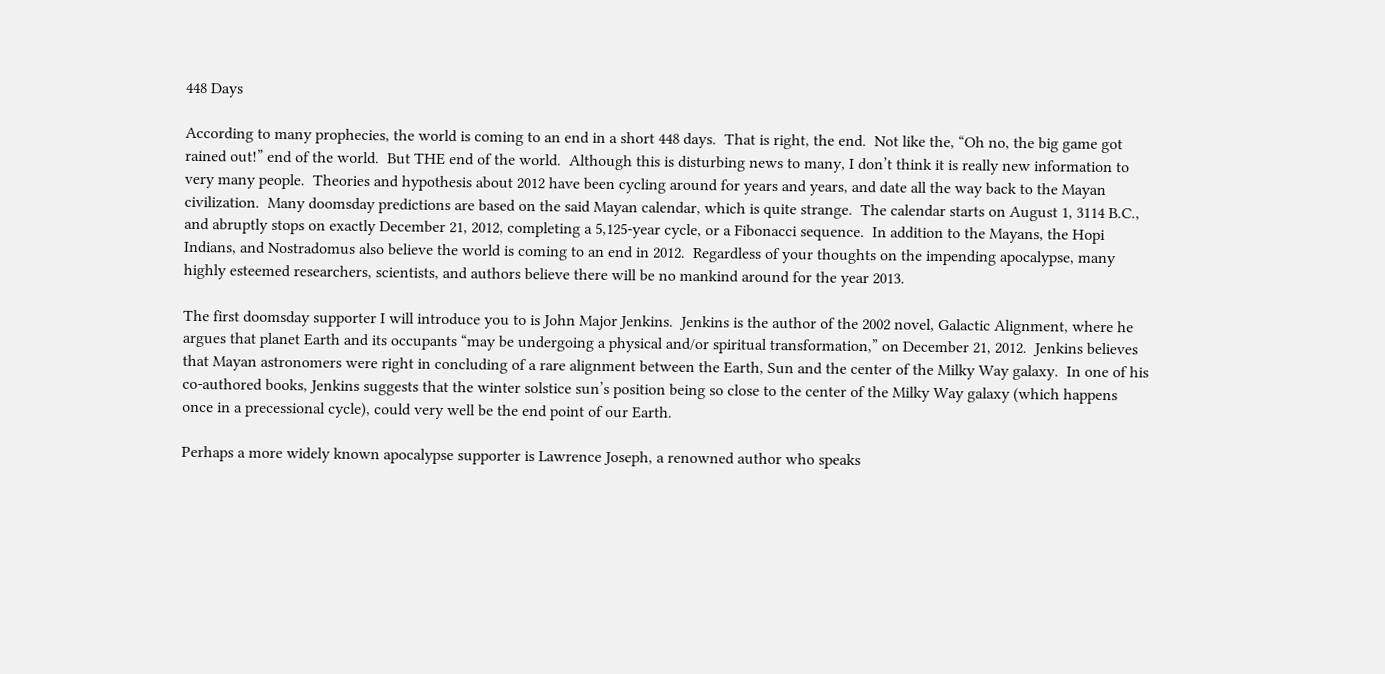448 Days

According to many prophecies, the world is coming to an end in a short 448 days.  That is right, the end.  Not like the, “Oh no, the big game got rained out!” end of the world.  But THE end of the world.  Although this is disturbing news to many, I don’t think it is really new information to very many people.  Theories and hypothesis about 2012 have been cycling around for years and years, and date all the way back to the Mayan civilization.  Many doomsday predictions are based on the said Mayan calendar, which is quite strange.  The calendar starts on August 1, 3114 B.C., and abruptly stops on exactly December 21, 2012, completing a 5,125-year cycle, or a Fibonacci sequence.  In addition to the Mayans, the Hopi Indians, and Nostradomus also believe the world is coming to an end in 2012.  Regardless of your thoughts on the impending apocalypse, many highly esteemed researchers, scientists, and authors believe there will be no mankind around for the year 2013.

The first doomsday supporter I will introduce you to is John Major Jenkins.  Jenkins is the author of the 2002 novel, Galactic Alignment, where he argues that planet Earth and its occupants “may be undergoing a physical and/or spiritual transformation,” on December 21, 2012.  Jenkins believes that Mayan astronomers were right in concluding of a rare alignment between the Earth, Sun and the center of the Milky Way galaxy.  In one of his co-authored books, Jenkins suggests that the winter solstice sun’s position being so close to the center of the Milky Way galaxy (which happens once in a precessional cycle), could very well be the end point of our Earth.

Perhaps a more widely known apocalypse supporter is Lawrence Joseph, a renowned author who speaks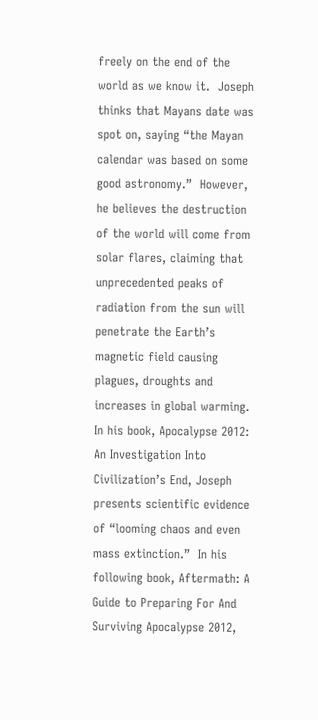freely on the end of the world as we know it.  Joseph thinks that Mayans date was spot on, saying “the Mayan calendar was based on some good astronomy.”  However, he believes the destruction of the world will come from solar flares, claiming that unprecedented peaks of radiation from the sun will penetrate the Earth’s magnetic field causing plagues, droughts and increases in global warming.  In his book, Apocalypse 2012: An Investigation Into Civilization’s End, Joseph presents scientific evidence of “looming chaos and even mass extinction.”  In his following book, Aftermath: A Guide to Preparing For And Surviving Apocalypse 2012,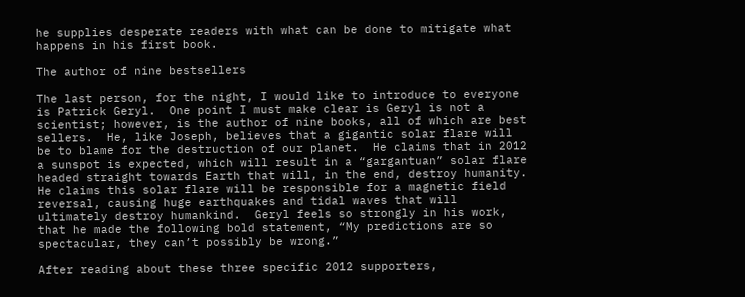he supplies desperate readers with what can be done to mitigate what happens in his first book.

The author of nine bestsellers

The last person, for the night, I would like to introduce to everyone is Patrick Geryl.  One point I must make clear is Geryl is not a scientist; however, is the author of nine books, all of which are best sellers.  He, like Joseph, believes that a gigantic solar flare will be to blame for the destruction of our planet.  He claims that in 2012 a sunspot is expected, which will result in a “gargantuan” solar flare headed straight towards Earth that will, in the end, destroy humanity.  He claims this solar flare will be responsible for a magnetic field reversal, causing huge earthquakes and tidal waves that will ultimately destroy humankind.  Geryl feels so strongly in his work, that he made the following bold statement, “My predictions are so spectacular, they can’t possibly be wrong.”

After reading about these three specific 2012 supporters,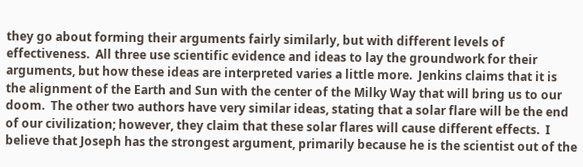they go about forming their arguments fairly similarly, but with different levels of effectiveness.  All three use scientific evidence and ideas to lay the groundwork for their arguments, but how these ideas are interpreted varies a little more.  Jenkins claims that it is the alignment of the Earth and Sun with the center of the Milky Way that will bring us to our doom.  The other two authors have very similar ideas, stating that a solar flare will be the end of our civilization; however, they claim that these solar flares will cause different effects.  I believe that Joseph has the strongest argument, primarily because he is the scientist out of the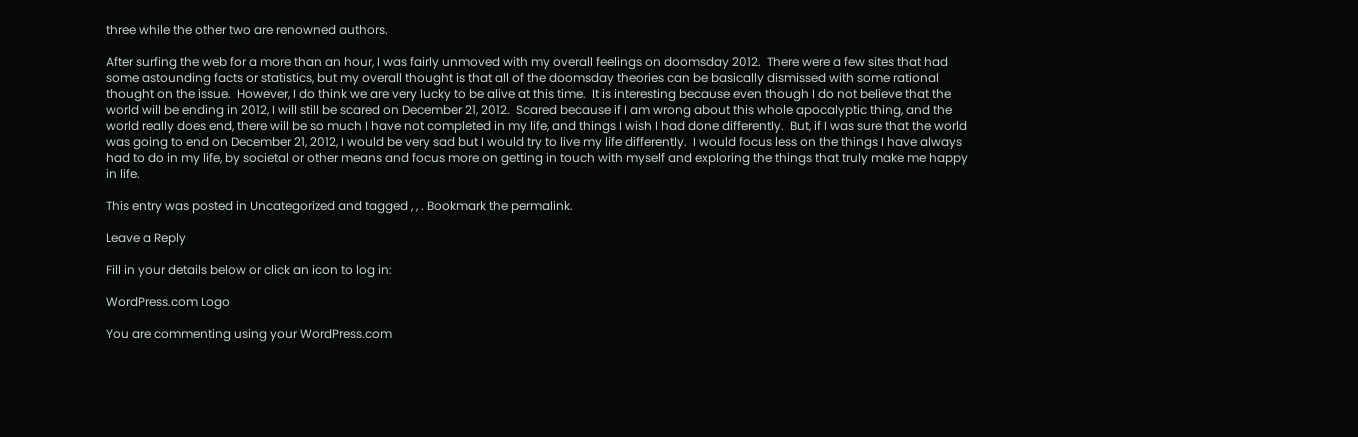three while the other two are renowned authors.

After surfing the web for a more than an hour, I was fairly unmoved with my overall feelings on doomsday 2012.  There were a few sites that had some astounding facts or statistics, but my overall thought is that all of the doomsday theories can be basically dismissed with some rational thought on the issue.  However, I do think we are very lucky to be alive at this time.  It is interesting because even though I do not believe that the world will be ending in 2012, I will still be scared on December 21, 2012.  Scared because if I am wrong about this whole apocalyptic thing, and the world really does end, there will be so much I have not completed in my life, and things I wish I had done differently.  But, if I was sure that the world was going to end on December 21, 2012, I would be very sad but I would try to live my life differently.  I would focus less on the things I have always had to do in my life, by societal or other means and focus more on getting in touch with myself and exploring the things that truly make me happy in life.

This entry was posted in Uncategorized and tagged , , . Bookmark the permalink.

Leave a Reply

Fill in your details below or click an icon to log in:

WordPress.com Logo

You are commenting using your WordPress.com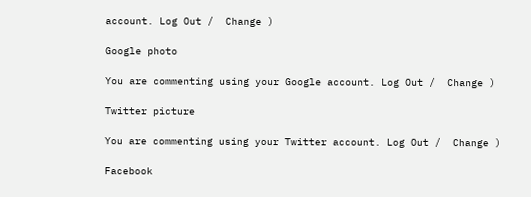account. Log Out /  Change )

Google photo

You are commenting using your Google account. Log Out /  Change )

Twitter picture

You are commenting using your Twitter account. Log Out /  Change )

Facebook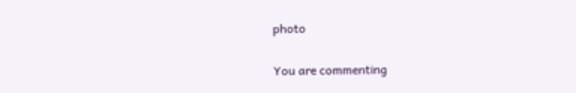photo

You are commenting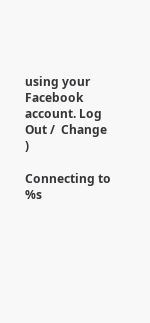using your Facebook account. Log Out /  Change )

Connecting to %s